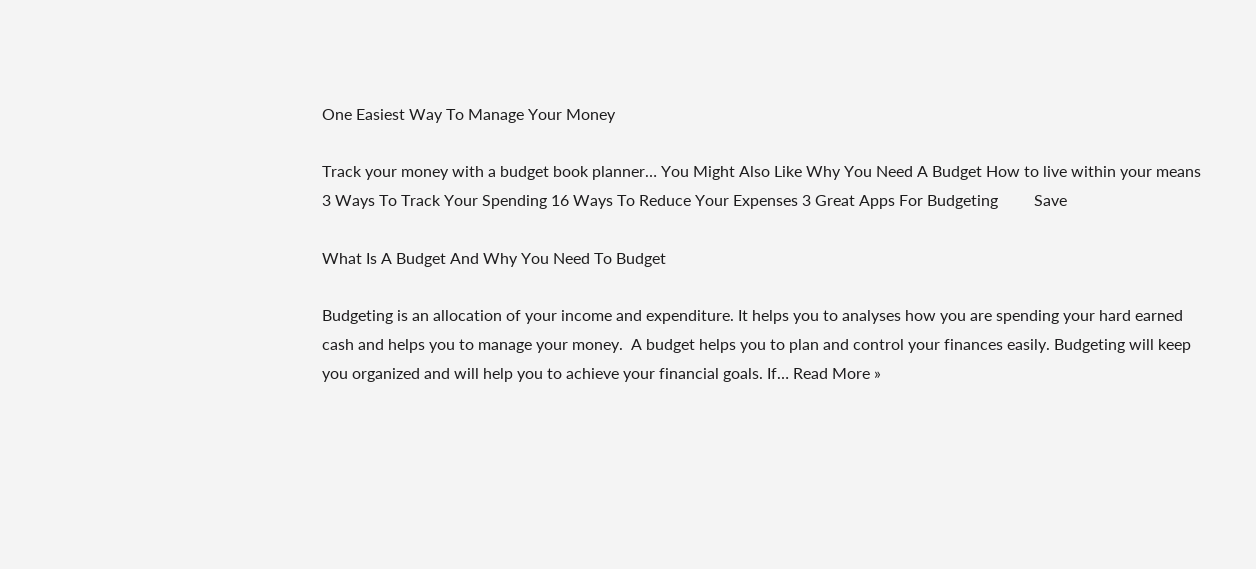One Easiest Way To Manage Your Money

Track your money with a budget book planner… You Might Also Like Why You Need A Budget How to live within your means 3 Ways To Track Your Spending 16 Ways To Reduce Your Expenses 3 Great Apps For Budgeting         Save

What Is A Budget And Why You Need To Budget

Budgeting is an allocation of your income and expenditure. It helps you to analyses how you are spending your hard earned cash and helps you to manage your money.  A budget helps you to plan and control your finances easily. Budgeting will keep you organized and will help you to achieve your financial goals. If… Read More »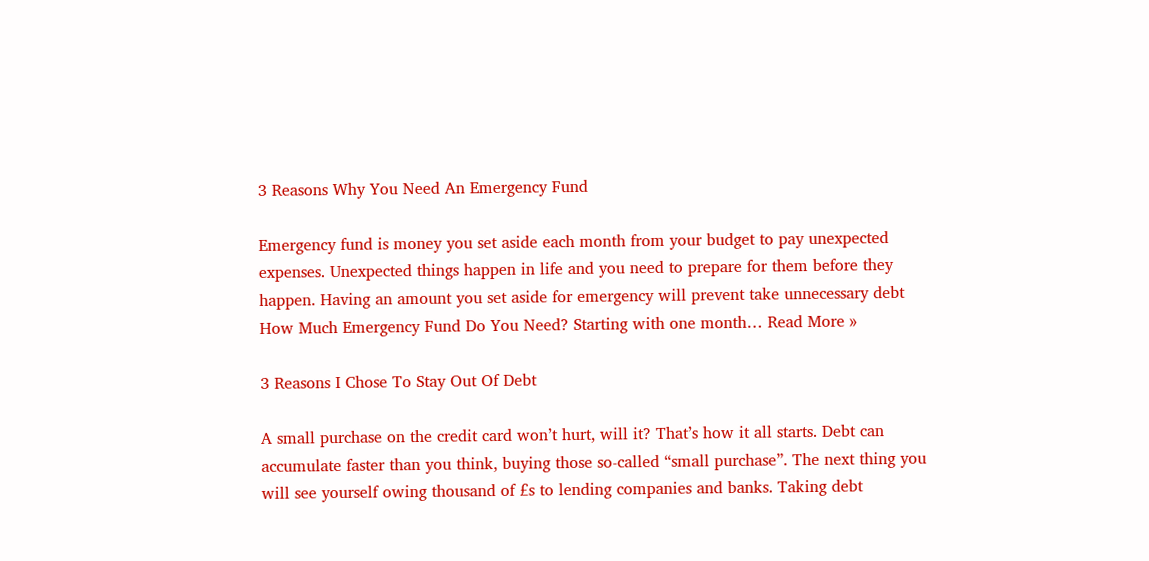3 Reasons Why You Need An Emergency Fund

Emergency fund is money you set aside each month from your budget to pay unexpected expenses. Unexpected things happen in life and you need to prepare for them before they happen. Having an amount you set aside for emergency will prevent take unnecessary debt How Much Emergency Fund Do You Need? Starting with one month… Read More »

3 Reasons I Chose To Stay Out Of Debt

A small purchase on the credit card won’t hurt, will it? That’s how it all starts. Debt can accumulate faster than you think, buying those so-called “small purchase”. The next thing you will see yourself owing thousand of £s to lending companies and banks. Taking debt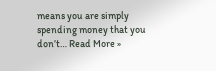means you are simply spending money that you don’t… Read More »